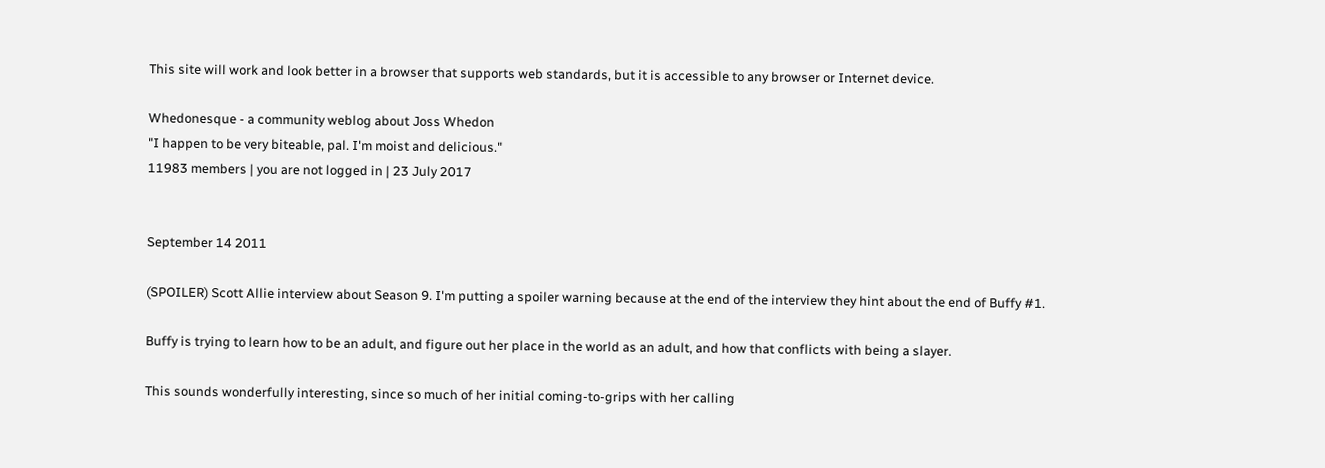This site will work and look better in a browser that supports web standards, but it is accessible to any browser or Internet device.

Whedonesque - a community weblog about Joss Whedon
"I happen to be very biteable, pal. I'm moist and delicious."
11983 members | you are not logged in | 23 July 2017


September 14 2011

(SPOILER) Scott Allie interview about Season 9. I'm putting a spoiler warning because at the end of the interview they hint about the end of Buffy #1.

Buffy is trying to learn how to be an adult, and figure out her place in the world as an adult, and how that conflicts with being a slayer.

This sounds wonderfully interesting, since so much of her initial coming-to-grips with her calling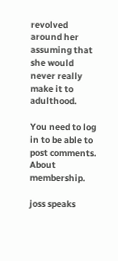revolved around her assuming that she would never really make it to adulthood.

You need to log in to be able to post comments.
About membership.

joss speaks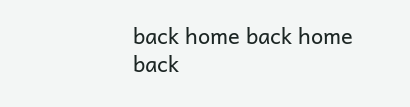back home back home back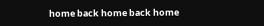home back home back home